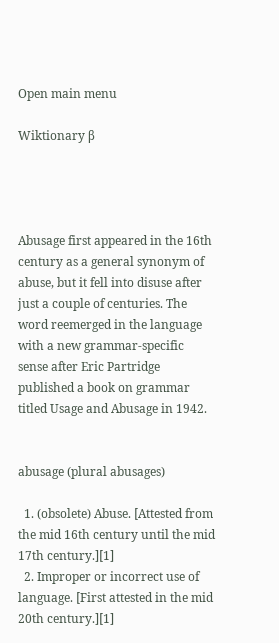Open main menu

Wiktionary β




Abusage first appeared in the 16th century as a general synonym of abuse, but it fell into disuse after just a couple of centuries. The word reemerged in the language with a new grammar-specific sense after Eric Partridge published a book on grammar titled Usage and Abusage in 1942.


abusage (plural abusages)

  1. (obsolete) Abuse. [Attested from the mid 16th century until the mid 17th century.][1]
  2. Improper or incorrect use of language. [First attested in the mid 20th century.][1]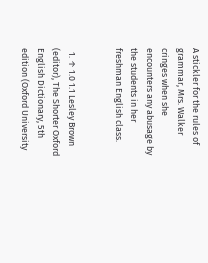A stickler for the rules of grammar, Mrs. Walker cringes when she encounters any abusage by the students in her freshman English class.


  1. ↑ 1.0 1.1 Lesley Brown (editor), The Shorter Oxford English Dictionary, 5th edition (Oxford University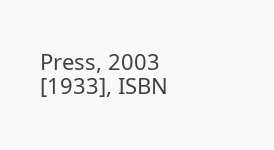Press, 2003 [1933], ISBN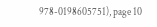978-0198605751), page 10